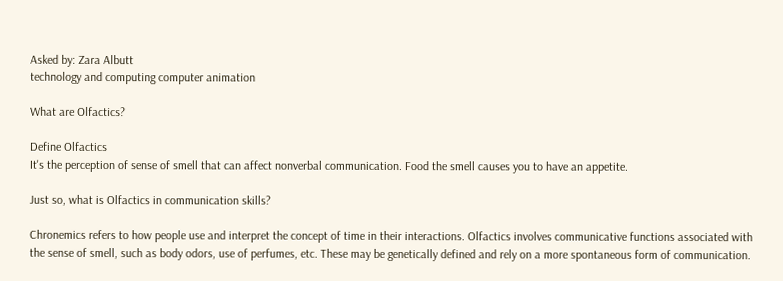Asked by: Zara Albutt
technology and computing computer animation

What are Olfactics?

Define Olfactics
It's the perception of sense of smell that can affect nonverbal communication. Food the smell causes you to have an appetite.

Just so, what is Olfactics in communication skills?

Chronemics refers to how people use and interpret the concept of time in their interactions. Olfactics involves communicative functions associated with the sense of smell, such as body odors, use of perfumes, etc. These may be genetically defined and rely on a more spontaneous form of communication.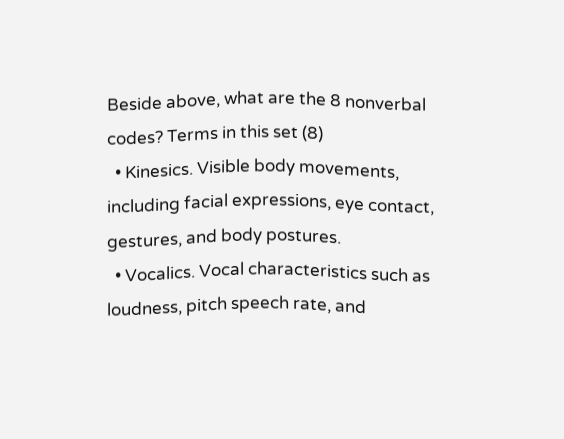Beside above, what are the 8 nonverbal codes? Terms in this set (8)
  • Kinesics. Visible body movements, including facial expressions, eye contact, gestures, and body postures.
  • Vocalics. Vocal characteristics such as loudness, pitch speech rate, and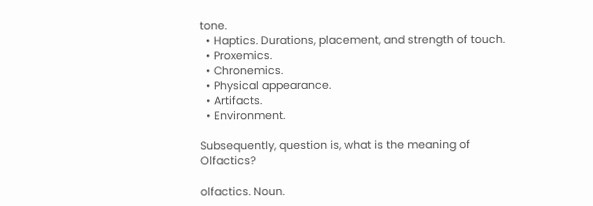tone.
  • Haptics. Durations, placement, and strength of touch.
  • Proxemics.
  • Chronemics.
  • Physical appearance.
  • Artifacts.
  • Environment.

Subsequently, question is, what is the meaning of Olfactics?

olfactics. Noun.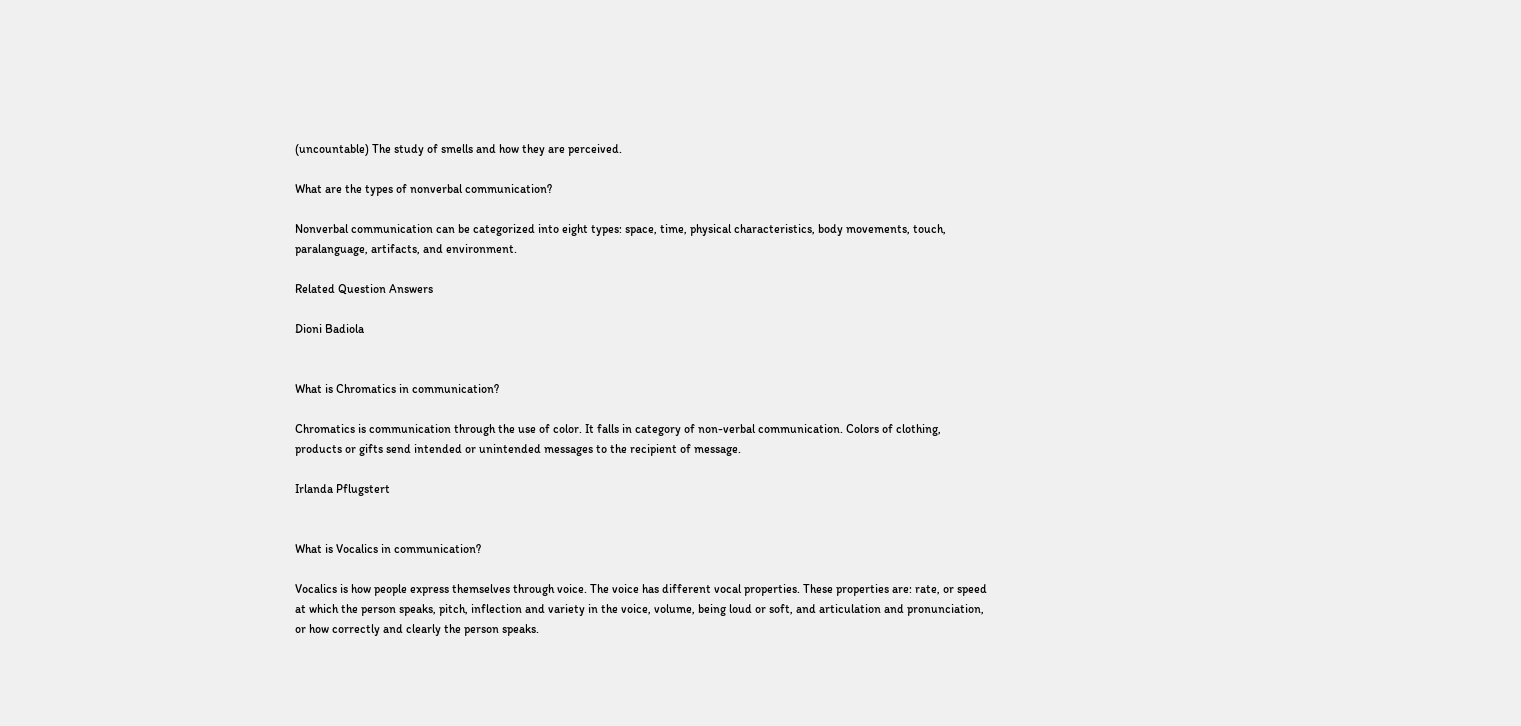(uncountable) The study of smells and how they are perceived.

What are the types of nonverbal communication?

Nonverbal communication can be categorized into eight types: space, time, physical characteristics, body movements, touch, paralanguage, artifacts, and environment.

Related Question Answers

Dioni Badiola


What is Chromatics in communication?

Chromatics is communication through the use of color. It falls in category of non-verbal communication. Colors of clothing, products or gifts send intended or unintended messages to the recipient of message.

Irlanda Pflugstert


What is Vocalics in communication?

Vocalics is how people express themselves through voice. The voice has different vocal properties. These properties are: rate, or speed at which the person speaks, pitch, inflection and variety in the voice, volume, being loud or soft, and articulation and pronunciation, or how correctly and clearly the person speaks.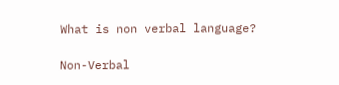What is non verbal language?

Non-Verbal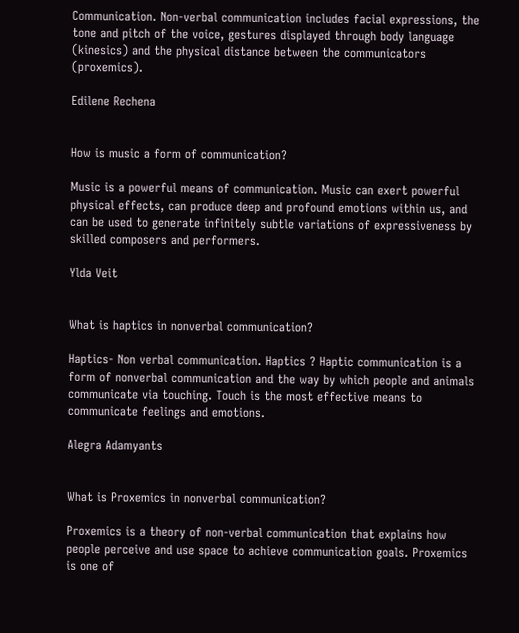Communication. Non-verbal communication includes facial expressions, the tone and pitch of the voice, gestures displayed through body language (kinesics) and the physical distance between the communicators (proxemics).

Edilene Rechena


How is music a form of communication?

Music is a powerful means of communication. Music can exert powerful physical effects, can produce deep and profound emotions within us, and can be used to generate infinitely subtle variations of expressiveness by skilled composers and performers.

Ylda Veit


What is haptics in nonverbal communication?

Haptics- Non verbal communication. Haptics ? Haptic communication is a form of nonverbal communication and the way by which people and animals communicate via touching. Touch is the most effective means to communicate feelings and emotions.

Alegra Adamyants


What is Proxemics in nonverbal communication?

Proxemics is a theory of non-verbal communication that explains how people perceive and use space to achieve communication goals. Proxemics is one of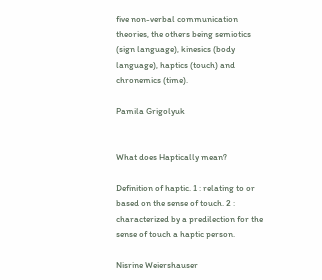five non-verbal communication theories, the others being semiotics (sign language), kinesics (body language), haptics (touch) and chronemics (time).

Pamila Grigolyuk


What does Haptically mean?

Definition of haptic. 1 : relating to or based on the sense of touch. 2 : characterized by a predilection for the sense of touch a haptic person.

Nisrine Weiershauser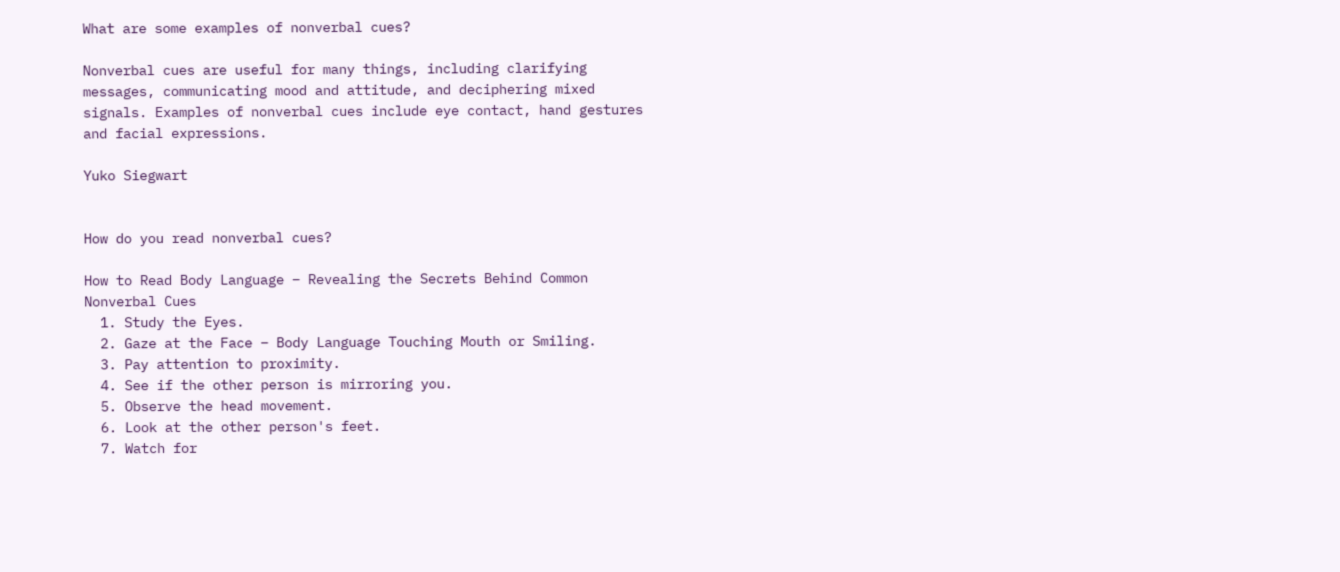What are some examples of nonverbal cues?

Nonverbal cues are useful for many things, including clarifying messages, communicating mood and attitude, and deciphering mixed signals. Examples of nonverbal cues include eye contact, hand gestures and facial expressions.

Yuko Siegwart


How do you read nonverbal cues?

How to Read Body Language – Revealing the Secrets Behind Common Nonverbal Cues
  1. Study the Eyes.
  2. Gaze at the Face – Body Language Touching Mouth or Smiling.
  3. Pay attention to proximity.
  4. See if the other person is mirroring you.
  5. Observe the head movement.
  6. Look at the other person's feet.
  7. Watch for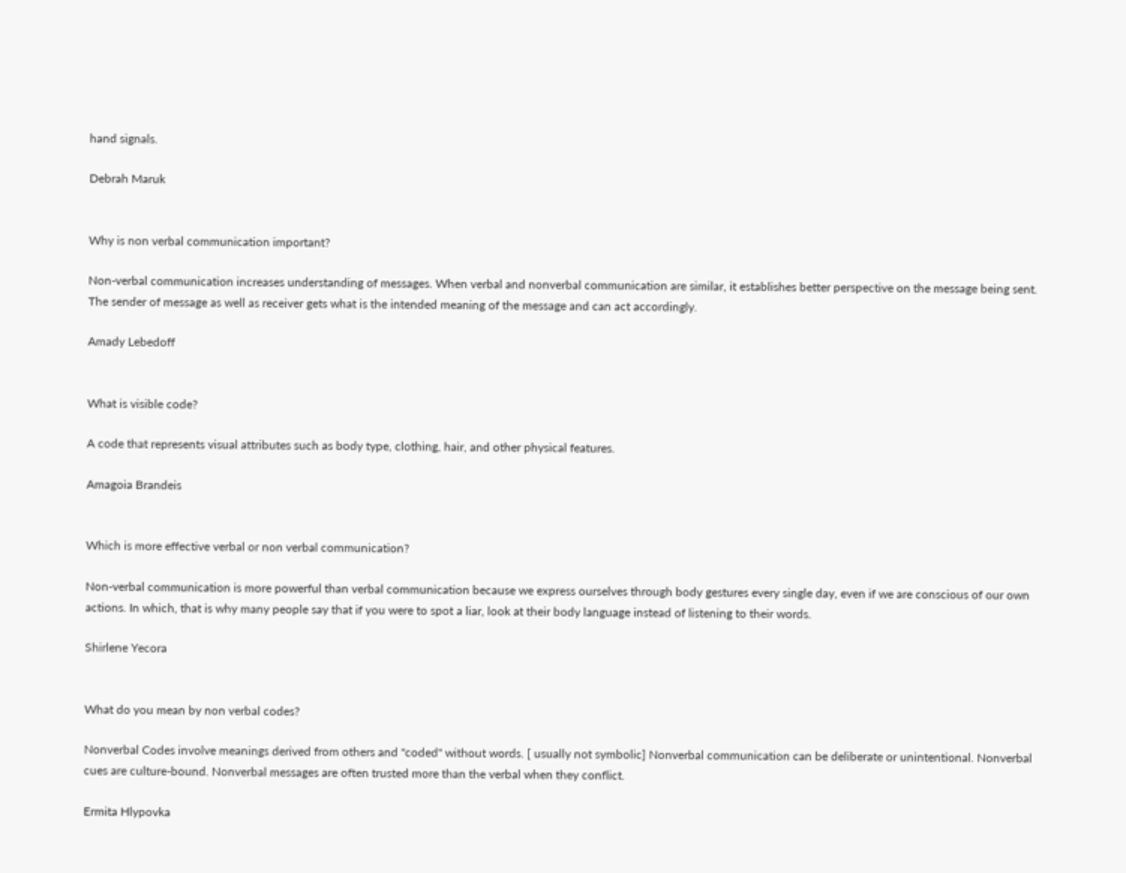hand signals.

Debrah Maruk


Why is non verbal communication important?

Non-verbal communication increases understanding of messages. When verbal and nonverbal communication are similar, it establishes better perspective on the message being sent. The sender of message as well as receiver gets what is the intended meaning of the message and can act accordingly.

Amady Lebedoff


What is visible code?

A code that represents visual attributes such as body type, clothing, hair, and other physical features.

Amagoia Brandeis


Which is more effective verbal or non verbal communication?

Non-verbal communication is more powerful than verbal communication because we express ourselves through body gestures every single day, even if we are conscious of our own actions. In which, that is why many people say that if you were to spot a liar, look at their body language instead of listening to their words.

Shirlene Yecora


What do you mean by non verbal codes?

Nonverbal Codes involve meanings derived from others and "coded" without words. [ usually not symbolic] Nonverbal communication can be deliberate or unintentional. Nonverbal cues are culture-bound. Nonverbal messages are often trusted more than the verbal when they conflict.

Ermita Hlypovka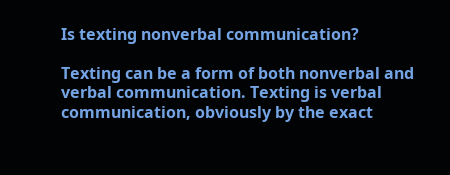Is texting nonverbal communication?

Texting can be a form of both nonverbal and verbal communication. Texting is verbal communication, obviously by the exact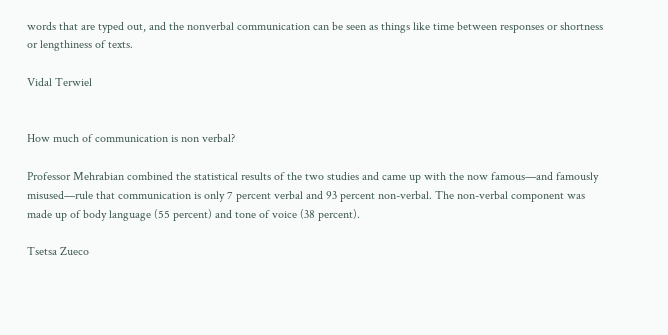words that are typed out, and the nonverbal communication can be seen as things like time between responses or shortness or lengthiness of texts.

Vidal Terwiel


How much of communication is non verbal?

Professor Mehrabian combined the statistical results of the two studies and came up with the now famous—and famously misused—rule that communication is only 7 percent verbal and 93 percent non-verbal. The non-verbal component was made up of body language (55 percent) and tone of voice (38 percent).

Tsetsa Zueco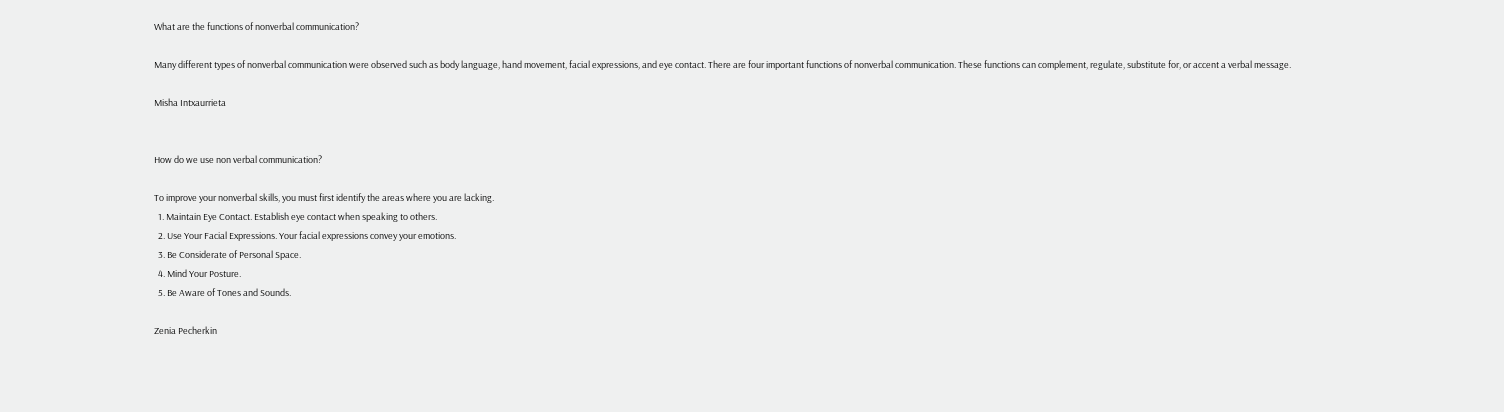What are the functions of nonverbal communication?

Many different types of nonverbal communication were observed such as body language, hand movement, facial expressions, and eye contact. There are four important functions of nonverbal communication. These functions can complement, regulate, substitute for, or accent a verbal message.

Misha Intxaurrieta


How do we use non verbal communication?

To improve your nonverbal skills, you must first identify the areas where you are lacking.
  1. Maintain Eye Contact. Establish eye contact when speaking to others.
  2. Use Your Facial Expressions. Your facial expressions convey your emotions.
  3. Be Considerate of Personal Space.
  4. Mind Your Posture.
  5. Be Aware of Tones and Sounds.

Zenia Pecherkin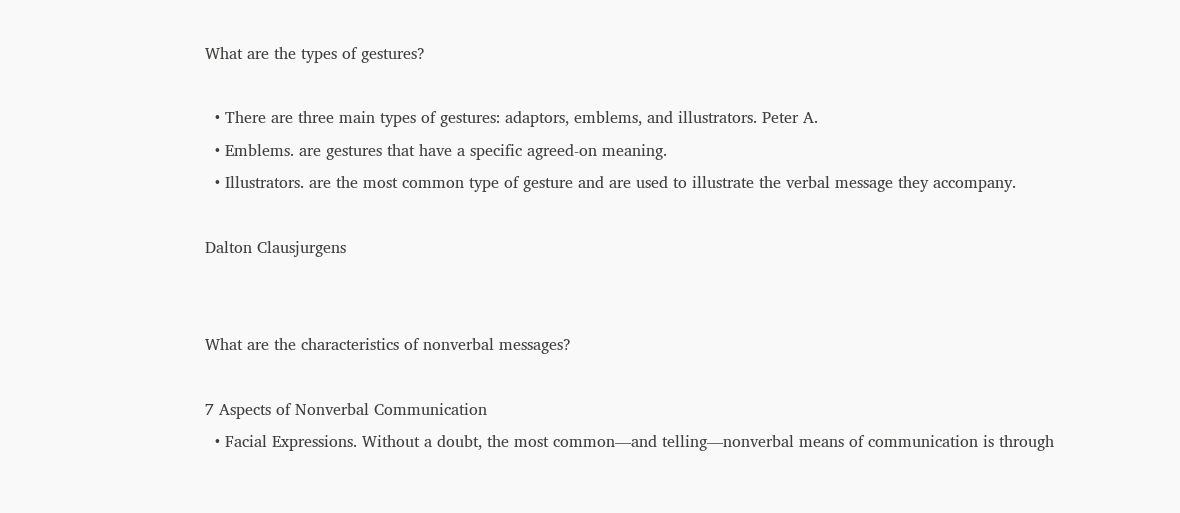What are the types of gestures?

  • There are three main types of gestures: adaptors, emblems, and illustrators. Peter A.
  • Emblems. are gestures that have a specific agreed-on meaning.
  • Illustrators. are the most common type of gesture and are used to illustrate the verbal message they accompany.

Dalton Clausjurgens


What are the characteristics of nonverbal messages?

7 Aspects of Nonverbal Communication
  • Facial Expressions. Without a doubt, the most common—and telling—nonverbal means of communication is through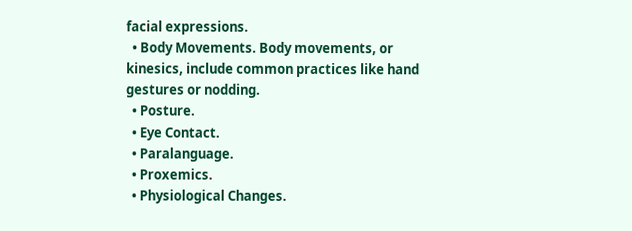facial expressions.
  • Body Movements. Body movements, or kinesics, include common practices like hand gestures or nodding.
  • Posture.
  • Eye Contact.
  • Paralanguage.
  • Proxemics.
  • Physiological Changes.